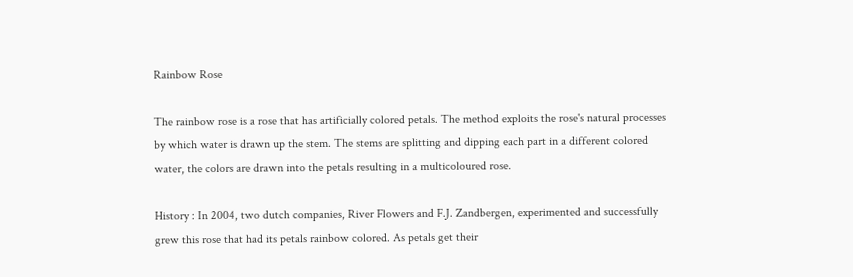Rainbow Rose

The rainbow rose is a rose that has artificially colored petals. The method exploits the rose's natural processes by which water is drawn up the stem. The stems are splitting and dipping each part in a different colored water, the colors are drawn into the petals resulting in a multicoloured rose.

History : In 2004, two dutch companies, River Flowers and F.J. Zandbergen, experimented and successfully grew this rose that had its petals rainbow colored. As petals get their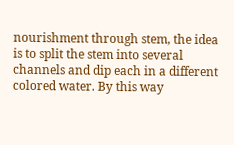nourishment through stem, the idea is to split the stem into several channels and dip each in a different colored water. By this way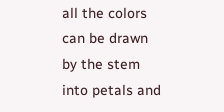all the colors can be drawn by the stem into petals and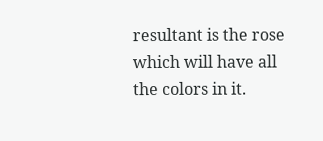resultant is the rose which will have all the colors in it.